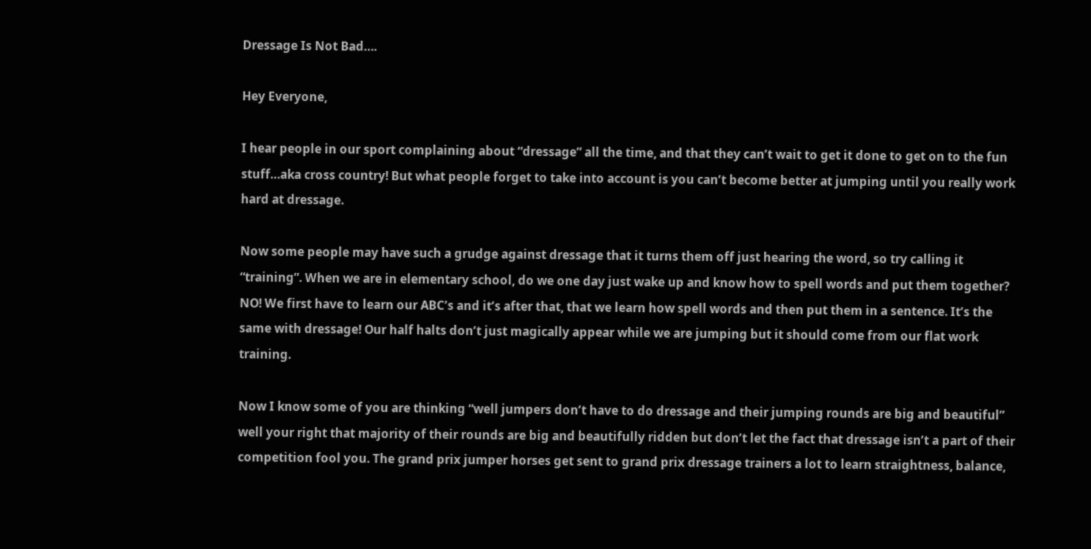Dressage Is Not Bad….

Hey Everyone,

I hear people in our sport complaining about “dressage” all the time, and that they can’t wait to get it done to get on to the fun stuff…aka cross country! But what people forget to take into account is you can’t become better at jumping until you really work hard at dressage.

Now some people may have such a grudge against dressage that it turns them off just hearing the word, so try calling it “training”. When we are in elementary school, do we one day just wake up and know how to spell words and put them together? NO! We first have to learn our ABC’s and it’s after that, that we learn how spell words and then put them in a sentence. It’s the same with dressage! Our half halts don’t just magically appear while we are jumping but it should come from our flat work training.

Now I know some of you are thinking “well jumpers don’t have to do dressage and their jumping rounds are big and beautiful” well your right that majority of their rounds are big and beautifully ridden but don’t let the fact that dressage isn’t a part of their competition fool you. The grand prix jumper horses get sent to grand prix dressage trainers a lot to learn straightness, balance,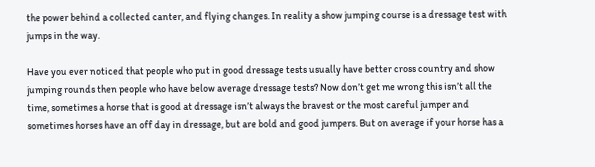the power behind a collected canter, and flying changes. In reality a show jumping course is a dressage test with jumps in the way.

Have you ever noticed that people who put in good dressage tests usually have better cross country and show jumping rounds then people who have below average dressage tests? Now don’t get me wrong this isn’t all the time, sometimes a horse that is good at dressage isn’t always the bravest or the most careful jumper and sometimes horses have an off day in dressage, but are bold and good jumpers. But on average if your horse has a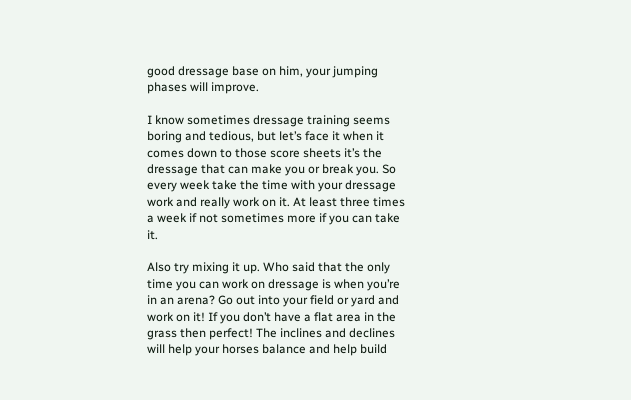good dressage base on him, your jumping phases will improve.

I know sometimes dressage training seems boring and tedious, but let’s face it when it comes down to those score sheets it’s the dressage that can make you or break you. So every week take the time with your dressage work and really work on it. At least three times a week if not sometimes more if you can take it.

Also try mixing it up. Who said that the only time you can work on dressage is when you’re in an arena? Go out into your field or yard and work on it! If you don’t have a flat area in the grass then perfect! The inclines and declines will help your horses balance and help build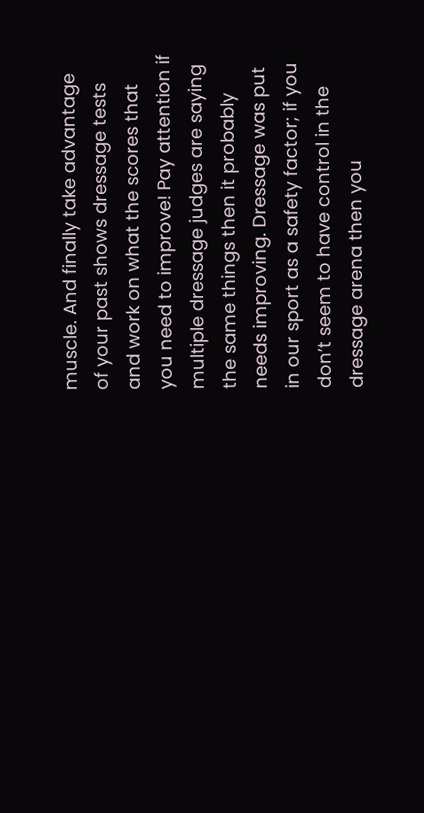muscle. And finally take advantage of your past shows dressage tests and work on what the scores that you need to improve! Pay attention if multiple dressage judges are saying the same things then it probably needs improving. Dressage was put in our sport as a safety factor; if you don’t seem to have control in the dressage arena then you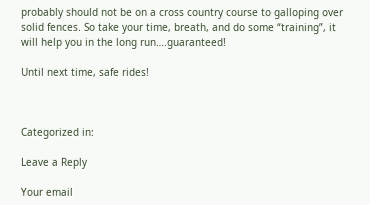probably should not be on a cross country course to galloping over solid fences. So take your time, breath, and do some “training”, it will help you in the long run….guaranteed!

Until next time, safe rides!



Categorized in:

Leave a Reply

Your email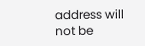address will not be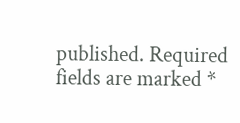published. Required fields are marked *